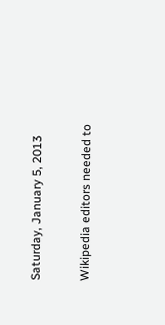Saturday, January 5, 2013

Wikipedia editors needed to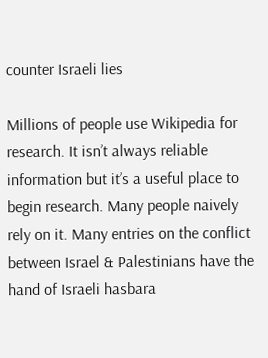counter Israeli lies

Millions of people use Wikipedia for research. It isn’t always reliable information but it’s a useful place to begin research. Many people naively rely on it. Many entries on the conflict between Israel & Palestinians have the hand of Israeli hasbara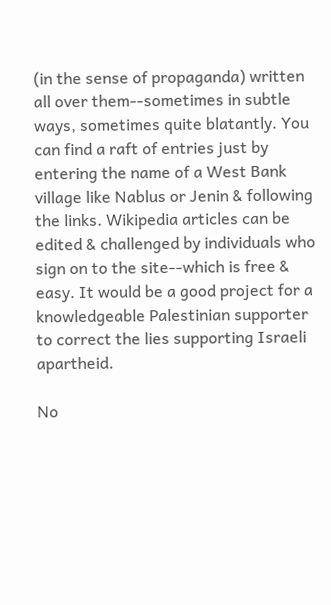(in the sense of propaganda) written all over them--sometimes in subtle ways, sometimes quite blatantly. You can find a raft of entries just by entering the name of a West Bank village like Nablus or Jenin & following the links. Wikipedia articles can be edited & challenged by individuals who sign on to the site--which is free & easy. It would be a good project for a knowledgeable Palestinian supporter to correct the lies supporting Israeli apartheid.

No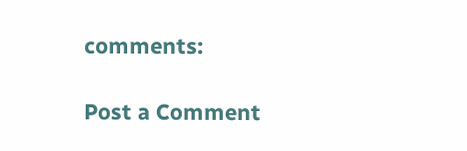comments:

Post a Comment